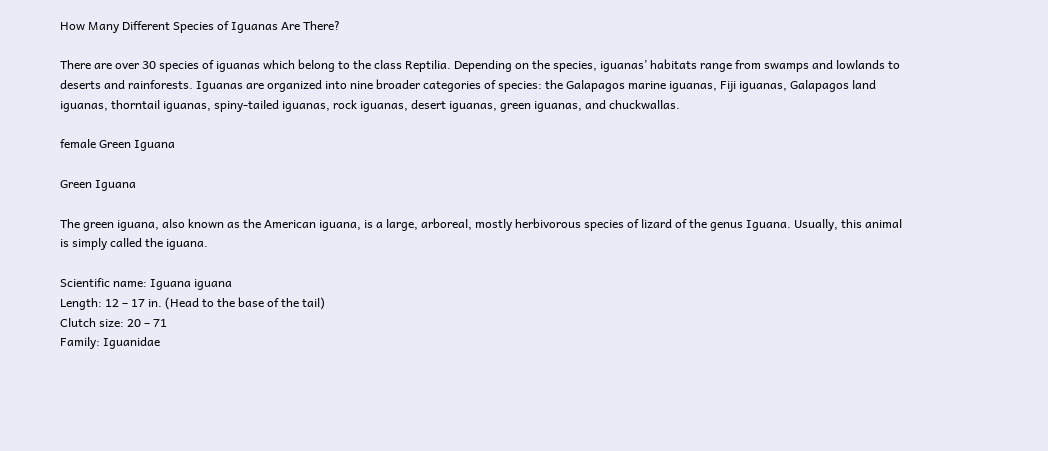How Many Different Species of Iguanas Are There?

There are over 30 species of iguanas which belong to the class Reptilia. Depending on the species, iguanas’ habitats range from swamps and lowlands to deserts and rainforests. Iguanas are organized into nine broader categories of species: the Galapagos marine iguanas, Fiji iguanas, Galapagos land iguanas, thorntail iguanas, spiny-tailed iguanas, rock iguanas, desert iguanas, green iguanas, and chuckwallas.

female Green Iguana

Green Iguana

The green iguana, also known as the American iguana, is a large, arboreal, mostly herbivorous species of lizard of the genus Iguana. Usually, this animal is simply called the iguana.

Scientific name: Iguana iguana
Length: 12 – 17 in. (Head to the base of the tail)
Clutch size: 20 – 71
Family: Iguanidae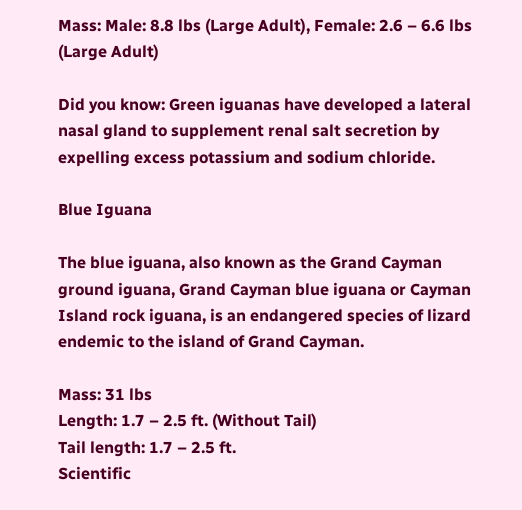Mass: Male: 8.8 lbs (Large Adult), Female: 2.6 – 6.6 lbs (Large Adult)

Did you know: Green iguanas have developed a lateral nasal gland to supplement renal salt secretion by expelling excess potassium and sodium chloride.

Blue Iguana

The blue iguana, also known as the Grand Cayman ground iguana, Grand Cayman blue iguana or Cayman Island rock iguana, is an endangered species of lizard endemic to the island of Grand Cayman.

Mass: 31 lbs
Length: 1.7 – 2.5 ft. (Without Tail)
Tail length: 1.7 – 2.5 ft.
Scientific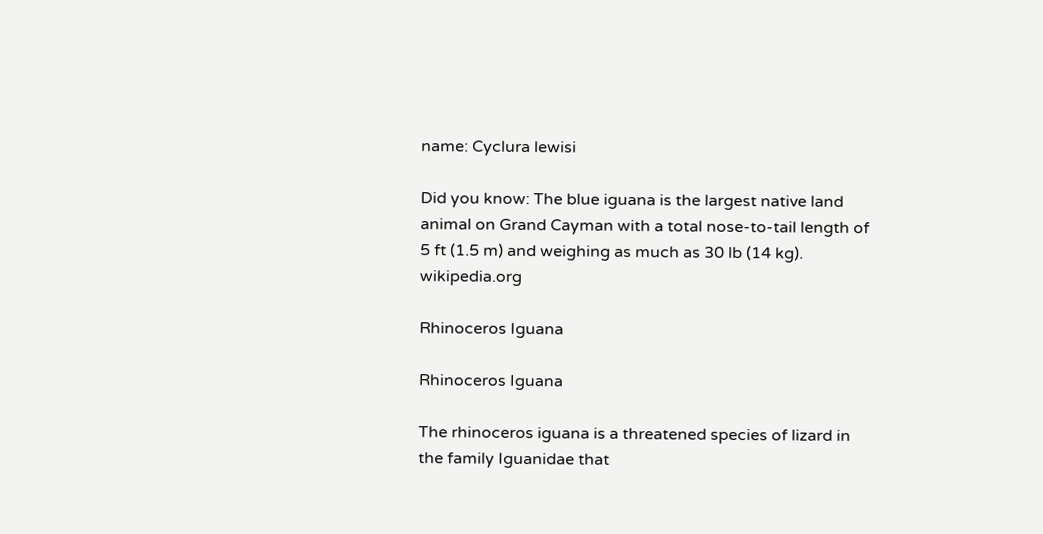name: Cyclura lewisi

Did you know: The blue iguana is the largest native land animal on Grand Cayman with a total nose-to-tail length of 5 ft (1.5 m) and weighing as much as 30 lb (14 kg). wikipedia.org

Rhinoceros Iguana

Rhinoceros Iguana

The rhinoceros iguana is a threatened species of lizard in the family Iguanidae that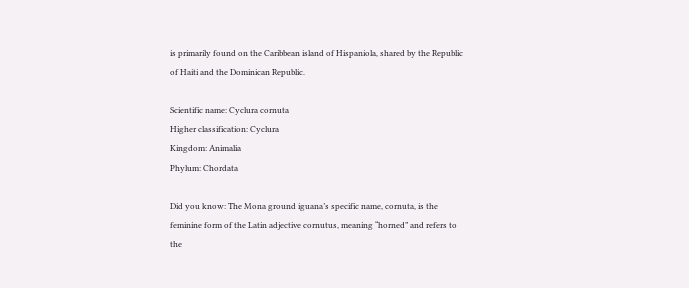is primarily found on the Caribbean island of Hispaniola, shared by the Republic of Haiti and the Dominican Republic.

Scientific name: Cyclura cornuta
Higher classification: Cyclura
Kingdom: Animalia
Phylum: Chordata

Did you know: The Mona ground iguana’s specific name, cornuta, is the feminine form of the Latin adjective cornutus, meaning “horned” and refers to the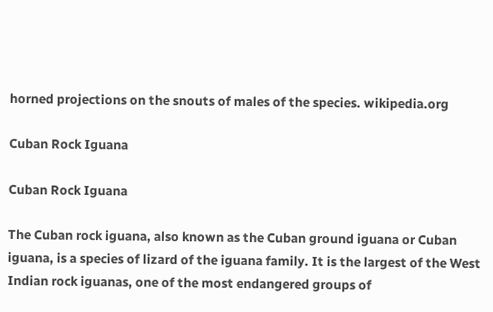horned projections on the snouts of males of the species. wikipedia.org

Cuban Rock Iguana

Cuban Rock Iguana

The Cuban rock iguana, also known as the Cuban ground iguana or Cuban iguana, is a species of lizard of the iguana family. It is the largest of the West Indian rock iguanas, one of the most endangered groups of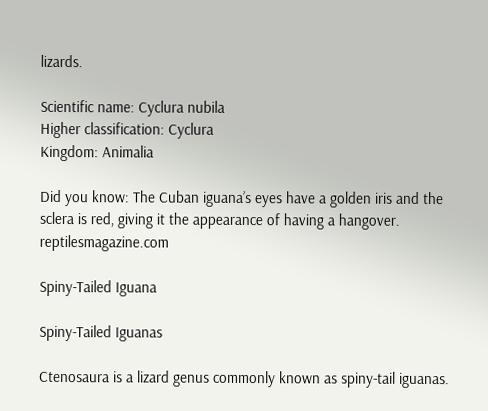lizards.

Scientific name: Cyclura nubila
Higher classification: Cyclura
Kingdom: Animalia

Did you know: The Cuban iguana’s eyes have a golden iris and the sclera is red, giving it the appearance of having a hangover. reptilesmagazine.com

Spiny-Tailed Iguana

Spiny-Tailed Iguanas

Ctenosaura is a lizard genus commonly known as spiny-tail iguanas.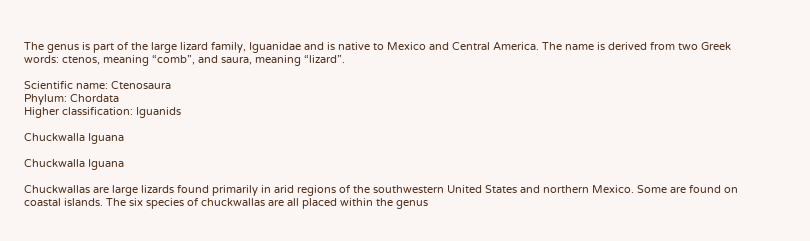The genus is part of the large lizard family, Iguanidae and is native to Mexico and Central America. The name is derived from two Greek words: ctenos, meaning “comb”, and saura, meaning “lizard”.

Scientific name: Ctenosaura
Phylum: Chordata
Higher classification: Iguanids

Chuckwalla Iguana

Chuckwalla Iguana

Chuckwallas are large lizards found primarily in arid regions of the southwestern United States and northern Mexico. Some are found on coastal islands. The six species of chuckwallas are all placed within the genus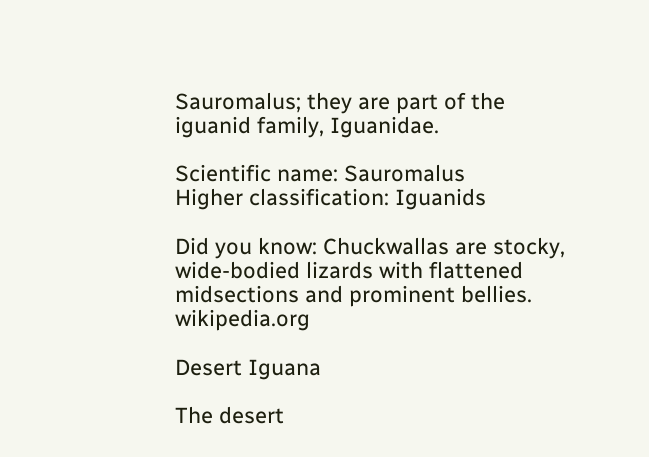Sauromalus; they are part of the iguanid family, Iguanidae.

Scientific name: Sauromalus
Higher classification: Iguanids

Did you know: Chuckwallas are stocky, wide-bodied lizards with flattened midsections and prominent bellies. wikipedia.org

Desert Iguana

The desert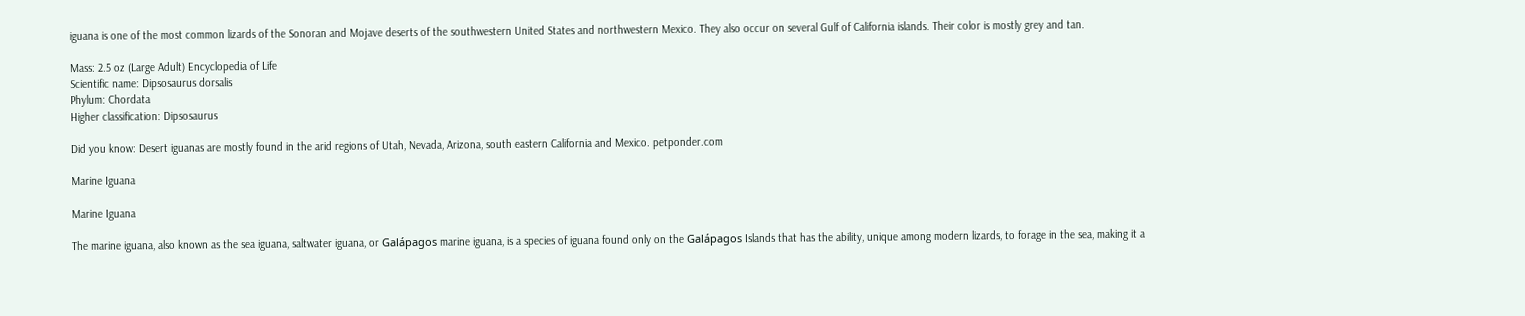iguana is one of the most common lizards of the Sonoran and Mojave deserts of the southwestern United States and northwestern Mexico. They also occur on several Gulf of California islands. Their color is mostly grey and tan.

Mass: 2.5 oz (Large Adult) Encyclopedia of Life
Scientific name: Dipsosaurus dorsalis
Phylum: Chordata
Higher classification: Dipsosaurus

Did you know: Desert iguanas are mostly found in the arid regions of Utah, Nevada, Arizona, south eastern California and Mexico. petponder.com

Marine Iguana

Marine Iguana

The marine iguana, also known as the sea iguana, saltwater iguana, or Galápagos marine iguana, is a species of iguana found only on the Galápagos Islands that has the ability, unique among modern lizards, to forage in the sea, making it a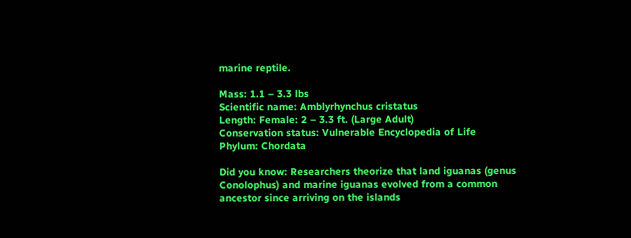marine reptile.

Mass: 1.1 – 3.3 lbs
Scientific name: Amblyrhynchus cristatus
Length: Female: 2 – 3.3 ft. (Large Adult)
Conservation status: Vulnerable Encyclopedia of Life
Phylum: Chordata

Did you know: Researchers theorize that land iguanas (genus Conolophus) and marine iguanas evolved from a common ancestor since arriving on the islands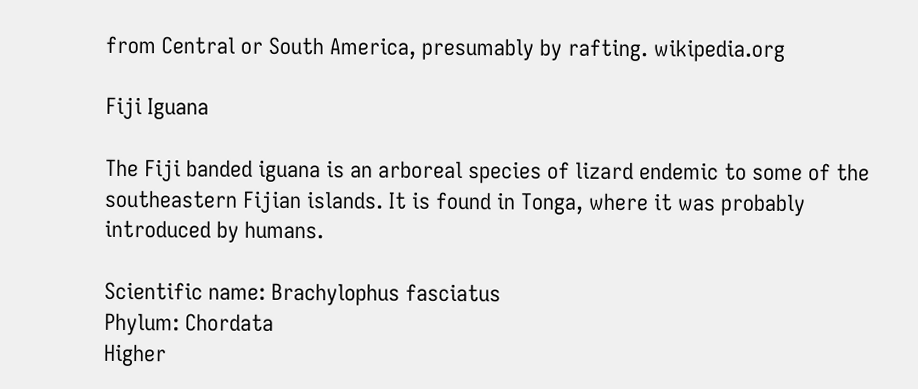from Central or South America, presumably by rafting. wikipedia.org

Fiji Iguana

The Fiji banded iguana is an arboreal species of lizard endemic to some of the southeastern Fijian islands. It is found in Tonga, where it was probably introduced by humans.

Scientific name: Brachylophus fasciatus
Phylum: Chordata
Higher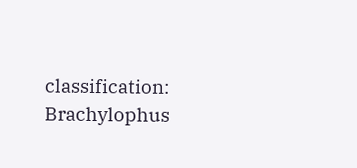classification: Brachylophus